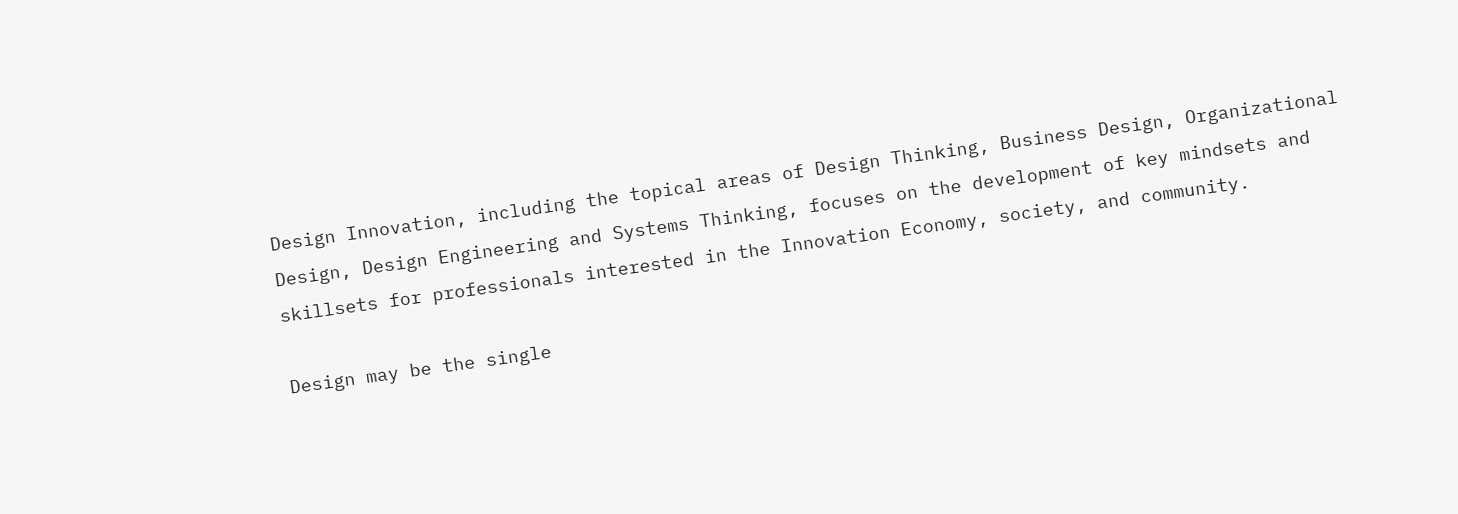Design Innovation, including the topical areas of Design Thinking, Business Design, Organizational Design, Design Engineering and Systems Thinking, focuses on the development of key mindsets and skillsets for professionals interested in the Innovation Economy, society, and community.

Design may be the single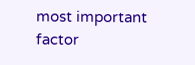most important factor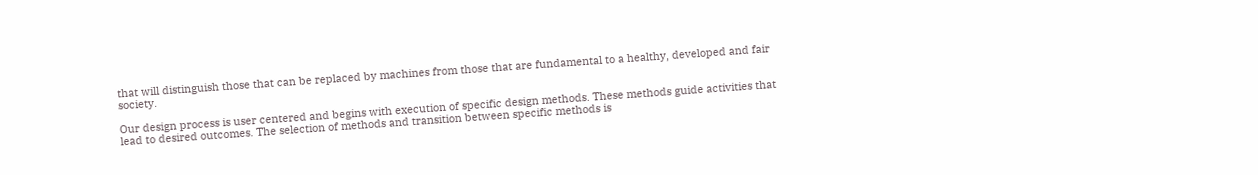that will distinguish those that can be replaced by machines from those that are fundamental to a healthy, developed and fair society.

Our design process is user centered and begins with execution of specific design methods. These methods guide activities that lead to desired outcomes. The selection of methods and transition between specific methods is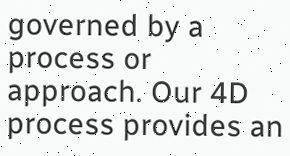governed by a process or approach. Our 4D process provides an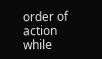order of action while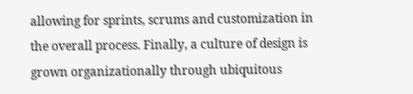allowing for sprints, scrums and customization in the overall process. Finally, a culture of design is grown organizationally through ubiquitous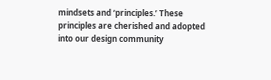mindsets and ‘principles.’ These principles are cherished and adopted into our design community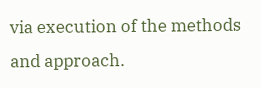via execution of the methods and approach.